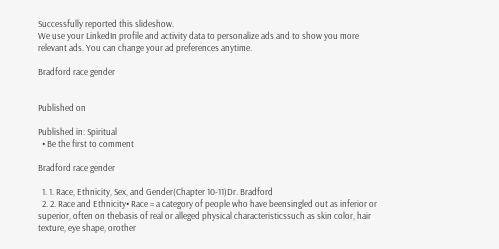Successfully reported this slideshow.
We use your LinkedIn profile and activity data to personalize ads and to show you more relevant ads. You can change your ad preferences anytime.

Bradford race gender


Published on

Published in: Spiritual
  • Be the first to comment

Bradford race gender

  1. 1. Race, Ethnicity, Sex, and Gender(Chapter 10-11)Dr. Bradford
  2. 2. Race and Ethnicity• Race = a category of people who have beensingled out as inferior or superior, often on thebasis of real or alleged physical characteristicssuch as skin color, hair texture, eye shape, orother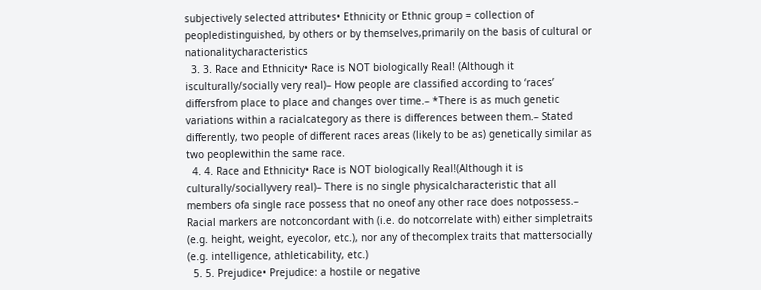subjectively selected attributes• Ethnicity or Ethnic group = collection of peopledistinguished, by others or by themselves,primarily on the basis of cultural or nationalitycharacteristics
  3. 3. Race and Ethnicity• Race is NOT biologically Real! (Although it isculturally/socially very real)– How people are classified according to ‘races’ differsfrom place to place and changes over time.– *There is as much genetic variations within a racialcategory as there is differences between them.– Stated differently, two people of different races areas (likely to be as) genetically similar as two peoplewithin the same race.
  4. 4. Race and Ethnicity• Race is NOT biologically Real!(Although it is culturally/sociallyvery real)– There is no single physicalcharacteristic that all members ofa single race possess that no oneof any other race does notpossess.– Racial markers are notconcordant with (i.e. do notcorrelate with) either simpletraits (e.g. height, weight, eyecolor, etc.), nor any of thecomplex traits that mattersocially (e.g. intelligence, athleticability, etc.)
  5. 5. Prejudice• Prejudice: a hostile or negative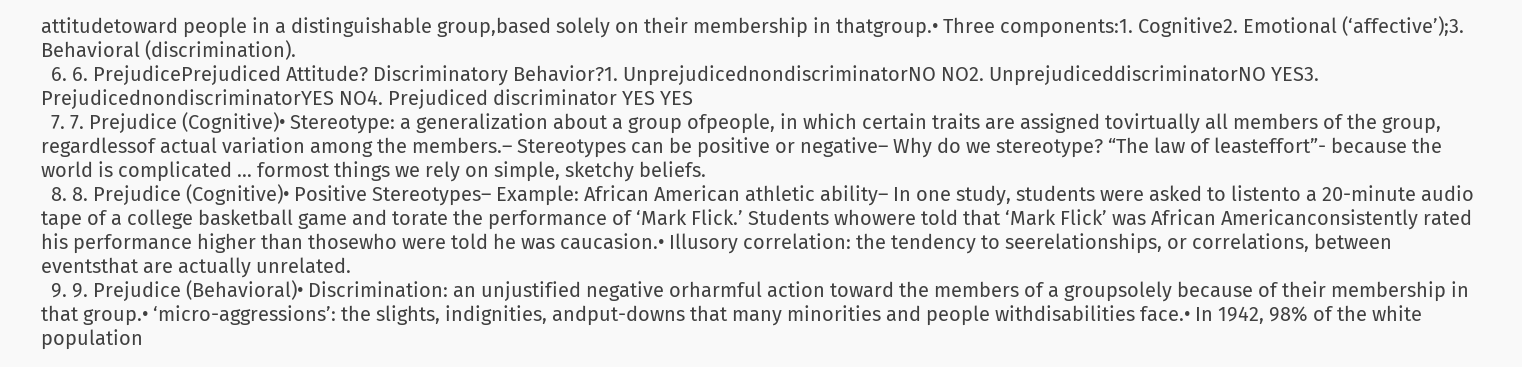attitudetoward people in a distinguishable group,based solely on their membership in thatgroup.• Three components:1. Cognitive2. Emotional (‘affective’);3. Behavioral (discrimination).
  6. 6. PrejudicePrejudiced Attitude? Discriminatory Behavior?1. UnprejudicednondiscriminatorNO NO2. UnprejudiceddiscriminatorNO YES3. PrejudicednondiscriminatorYES NO4. Prejudiced discriminator YES YES
  7. 7. Prejudice (Cognitive)• Stereotype: a generalization about a group ofpeople, in which certain traits are assigned tovirtually all members of the group, regardlessof actual variation among the members.– Stereotypes can be positive or negative– Why do we stereotype? “The law of leasteffort”- because the world is complicated … formost things we rely on simple, sketchy beliefs.
  8. 8. Prejudice (Cognitive)• Positive Stereotypes– Example: African American athletic ability– In one study, students were asked to listento a 20-minute audio tape of a college basketball game and torate the performance of ‘Mark Flick.’ Students whowere told that ‘Mark Flick’ was African Americanconsistently rated his performance higher than thosewho were told he was caucasion.• Illusory correlation: the tendency to seerelationships, or correlations, between eventsthat are actually unrelated.
  9. 9. Prejudice (Behavioral)• Discrimination: an unjustified negative orharmful action toward the members of a groupsolely because of their membership in that group.• ‘micro-aggressions’: the slights, indignities, andput-downs that many minorities and people withdisabilities face.• In 1942, 98% of the white population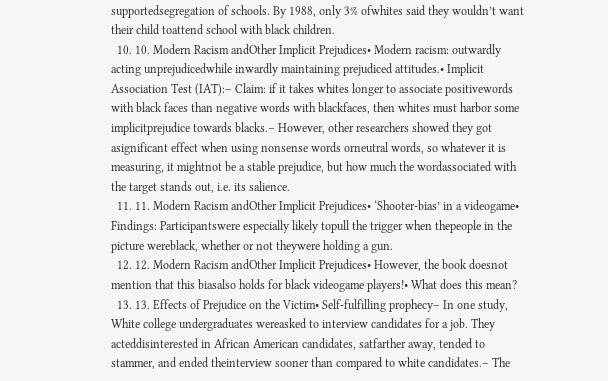supportedsegregation of schools. By 1988, only 3% ofwhites said they wouldn’t want their child toattend school with black children.
  10. 10. Modern Racism andOther Implicit Prejudices• Modern racism: outwardly acting unprejudicedwhile inwardly maintaining prejudiced attitudes.• Implicit Association Test (IAT):– Claim: if it takes whites longer to associate positivewords with black faces than negative words with blackfaces, then whites must harbor some implicitprejudice towards blacks.– However, other researchers showed they got asignificant effect when using nonsense words orneutral words, so whatever it is measuring, it mightnot be a stable prejudice, but how much the wordassociated with the target stands out, i.e. its salience.
  11. 11. Modern Racism andOther Implicit Prejudices• ‘Shooter-bias’ in a videogame• Findings: Participantswere especially likely topull the trigger when thepeople in the picture wereblack, whether or not theywere holding a gun.
  12. 12. Modern Racism andOther Implicit Prejudices• However, the book doesnot mention that this biasalso holds for black videogame players!• What does this mean?
  13. 13. Effects of Prejudice on the Victim• Self-fulfilling prophecy– In one study, White college undergraduates wereasked to interview candidates for a job. They acteddisinterested in African American candidates, satfarther away, tended to stammer, and ended theinterview sooner than compared to white candidates.– The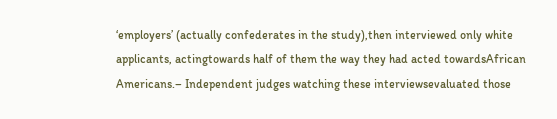‘employers’ (actually confederates in the study),then interviewed only white applicants, actingtowards half of them the way they had acted towardsAfrican Americans.– Independent judges watching these interviewsevaluated those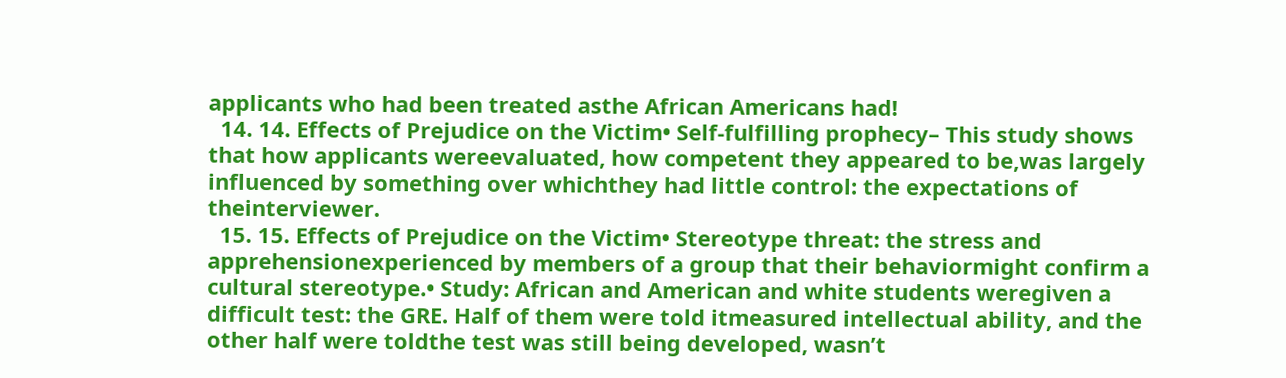applicants who had been treated asthe African Americans had!
  14. 14. Effects of Prejudice on the Victim• Self-fulfilling prophecy– This study shows that how applicants wereevaluated, how competent they appeared to be,was largely influenced by something over whichthey had little control: the expectations of theinterviewer.
  15. 15. Effects of Prejudice on the Victim• Stereotype threat: the stress and apprehensionexperienced by members of a group that their behaviormight confirm a cultural stereotype.• Study: African and American and white students weregiven a difficult test: the GRE. Half of them were told itmeasured intellectual ability, and the other half were toldthe test was still being developed, wasn’t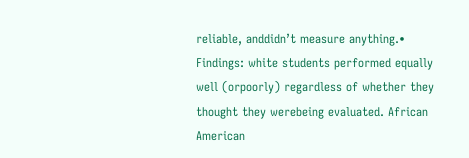reliable, anddidn’t measure anything.• Findings: white students performed equally well (orpoorly) regardless of whether they thought they werebeing evaluated. African American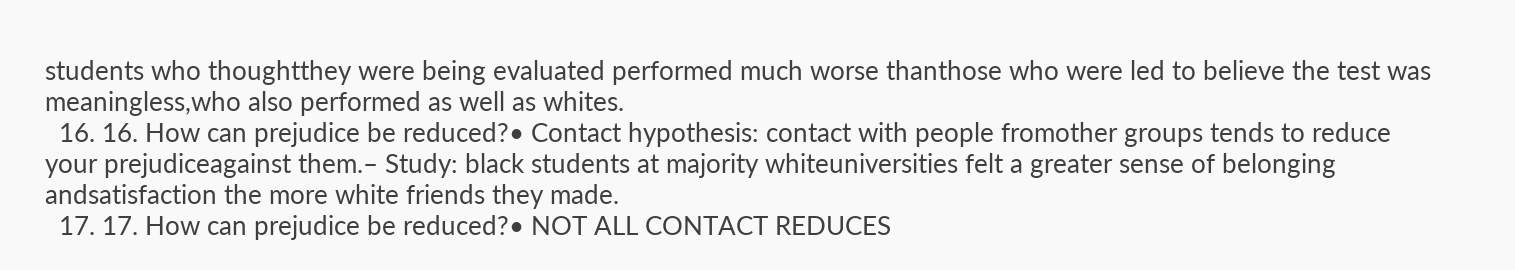students who thoughtthey were being evaluated performed much worse thanthose who were led to believe the test was meaningless,who also performed as well as whites.
  16. 16. How can prejudice be reduced?• Contact hypothesis: contact with people fromother groups tends to reduce your prejudiceagainst them.– Study: black students at majority whiteuniversities felt a greater sense of belonging andsatisfaction the more white friends they made.
  17. 17. How can prejudice be reduced?• NOT ALL CONTACT REDUCES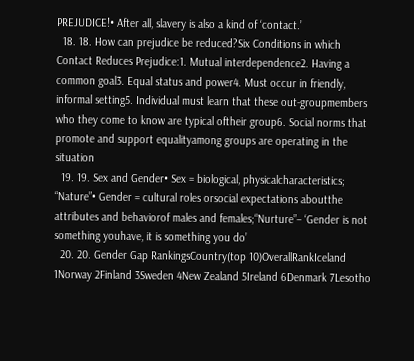PREJUDICE!• After all, slavery is also a kind of ‘contact.’
  18. 18. How can prejudice be reduced?Six Conditions in which Contact Reduces Prejudice:1. Mutual interdependence2. Having a common goal3. Equal status and power4. Must occur in friendly, informal setting5. Individual must learn that these out-groupmembers who they come to know are typical oftheir group6. Social norms that promote and support equalityamong groups are operating in the situation
  19. 19. Sex and Gender• Sex = biological, physicalcharacteristics; “Nature”• Gender = cultural roles orsocial expectations aboutthe attributes and behaviorof males and females;“Nurture”– ‘Gender is not something youhave, it is something you do’
  20. 20. Gender Gap RankingsCountry(top 10)OverallRankIceland 1Norway 2Finland 3Sweden 4New Zealand 5Ireland 6Denmark 7Lesotho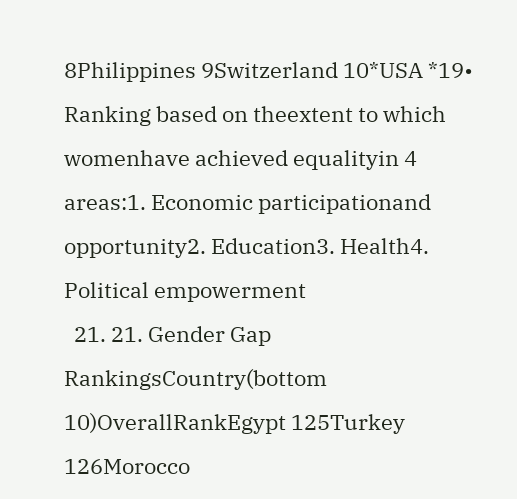8Philippines 9Switzerland 10*USA *19• Ranking based on theextent to which womenhave achieved equalityin 4 areas:1. Economic participationand opportunity2. Education3. Health4. Political empowerment
  21. 21. Gender Gap RankingsCountry(bottom 10)OverallRankEgypt 125Turkey 126Morocco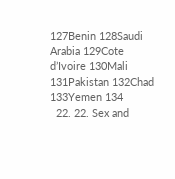127Benin 128Saudi Arabia 129Cote d’Ivoire 130Mali 131Pakistan 132Chad 133Yemen 134
  22. 22. Sex and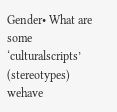Gender• What are some ‘culturalscripts’ (stereotypes) wehave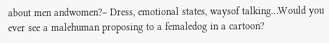about men andwomen?– Dress, emotional states, waysof talking…Would you ever see a malehuman proposing to a femaledog in a cartoon?